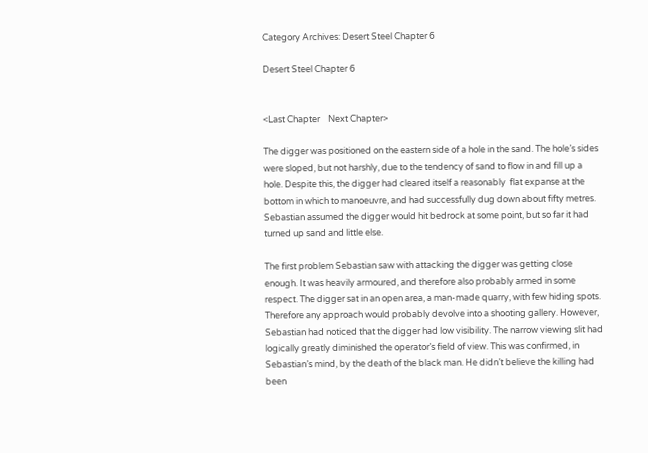Category Archives: Desert Steel Chapter 6

Desert Steel Chapter 6


<Last Chapter    Next Chapter>

The digger was positioned on the eastern side of a hole in the sand. The hole’s sides were sloped, but not harshly, due to the tendency of sand to flow in and fill up a hole. Despite this, the digger had cleared itself a reasonably  flat expanse at the bottom in which to manoeuvre, and had successfully dug down about fifty metres. Sebastian assumed the digger would hit bedrock at some point, but so far it had turned up sand and little else.

The first problem Sebastian saw with attacking the digger was getting close enough. It was heavily armoured, and therefore also probably armed in some respect. The digger sat in an open area, a man-made quarry, with few hiding spots. Therefore any approach would probably devolve into a shooting gallery. However, Sebastian had noticed that the digger had low visibility. The narrow viewing slit had logically greatly diminished the operator’s field of view. This was confirmed, in Sebastian’s mind, by the death of the black man. He didn’t believe the killing had been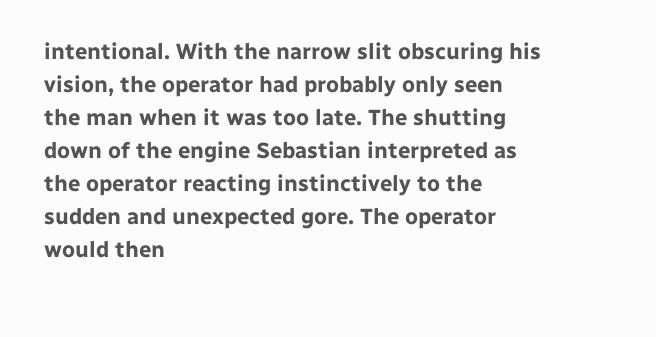intentional. With the narrow slit obscuring his vision, the operator had probably only seen the man when it was too late. The shutting down of the engine Sebastian interpreted as the operator reacting instinctively to the sudden and unexpected gore. The operator would then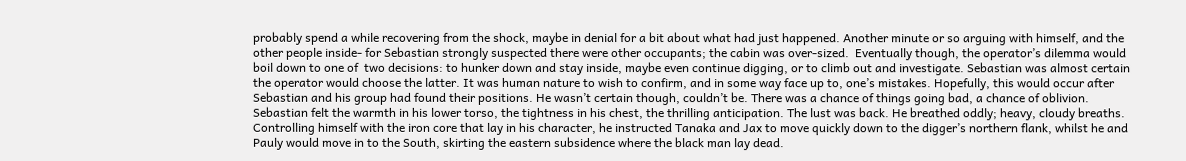probably spend a while recovering from the shock, maybe in denial for a bit about what had just happened. Another minute or so arguing with himself, and the other people inside- for Sebastian strongly suspected there were other occupants; the cabin was over-sized.  Eventually though, the operator’s dilemma would boil down to one of  two decisions: to hunker down and stay inside, maybe even continue digging, or to climb out and investigate. Sebastian was almost certain the operator would choose the latter. It was human nature to wish to confirm, and in some way face up to, one’s mistakes. Hopefully, this would occur after Sebastian and his group had found their positions. He wasn’t certain though, couldn’t be. There was a chance of things going bad, a chance of oblivion. Sebastian felt the warmth in his lower torso, the tightness in his chest, the thrilling anticipation. The lust was back. He breathed oddly; heavy, cloudy breaths. Controlling himself with the iron core that lay in his character, he instructed Tanaka and Jax to move quickly down to the digger’s northern flank, whilst he and Pauly would move in to the South, skirting the eastern subsidence where the black man lay dead.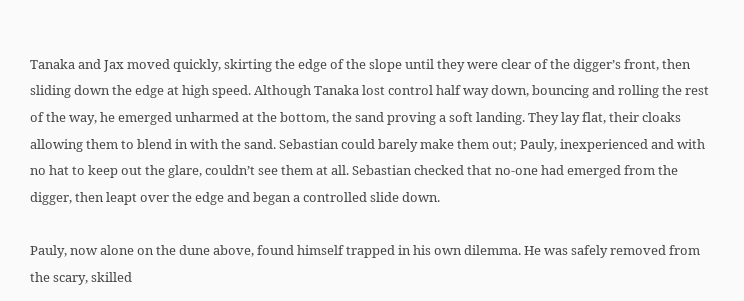Tanaka and Jax moved quickly, skirting the edge of the slope until they were clear of the digger’s front, then sliding down the edge at high speed. Although Tanaka lost control half way down, bouncing and rolling the rest of the way, he emerged unharmed at the bottom, the sand proving a soft landing. They lay flat, their cloaks allowing them to blend in with the sand. Sebastian could barely make them out; Pauly, inexperienced and with no hat to keep out the glare, couldn’t see them at all. Sebastian checked that no-one had emerged from the digger, then leapt over the edge and began a controlled slide down.

Pauly, now alone on the dune above, found himself trapped in his own dilemma. He was safely removed from the scary, skilled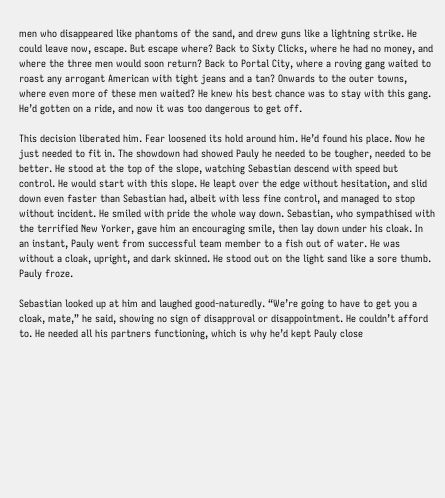men who disappeared like phantoms of the sand, and drew guns like a lightning strike. He could leave now, escape. But escape where? Back to Sixty Clicks, where he had no money, and where the three men would soon return? Back to Portal City, where a roving gang waited to roast any arrogant American with tight jeans and a tan? Onwards to the outer towns, where even more of these men waited? He knew his best chance was to stay with this gang. He’d gotten on a ride, and now it was too dangerous to get off.

This decision liberated him. Fear loosened its hold around him. He’d found his place. Now he just needed to fit in. The showdown had showed Pauly he needed to be tougher, needed to be better. He stood at the top of the slope, watching Sebastian descend with speed but control. He would start with this slope. He leapt over the edge without hesitation, and slid down even faster than Sebastian had, albeit with less fine control, and managed to stop without incident. He smiled with pride the whole way down. Sebastian, who sympathised with the terrified New Yorker, gave him an encouraging smile, then lay down under his cloak. In an instant, Pauly went from successful team member to a fish out of water. He was without a cloak, upright, and dark skinned. He stood out on the light sand like a sore thumb. Pauly froze.

Sebastian looked up at him and laughed good-naturedly. “We’re going to have to get you a cloak, mate,” he said, showing no sign of disapproval or disappointment. He couldn’t afford to. He needed all his partners functioning, which is why he’d kept Pauly close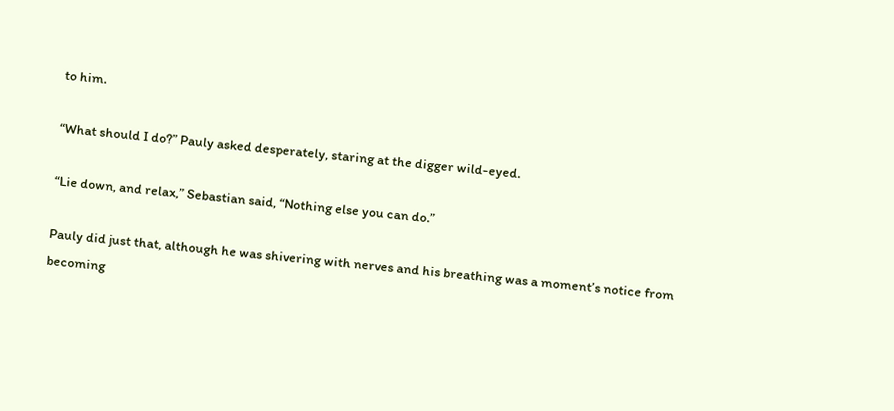to him.

“What should I do?” Pauly asked desperately, staring at the digger wild-eyed.

“Lie down, and relax,” Sebastian said, “Nothing else you can do.”

Pauly did just that, although he was shivering with nerves and his breathing was a moment’s notice from becoming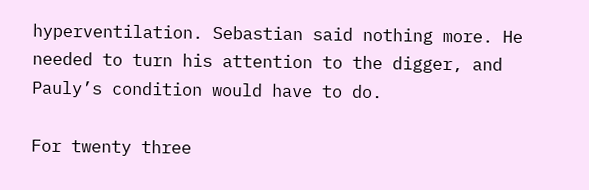hyperventilation. Sebastian said nothing more. He needed to turn his attention to the digger, and Pauly’s condition would have to do.

For twenty three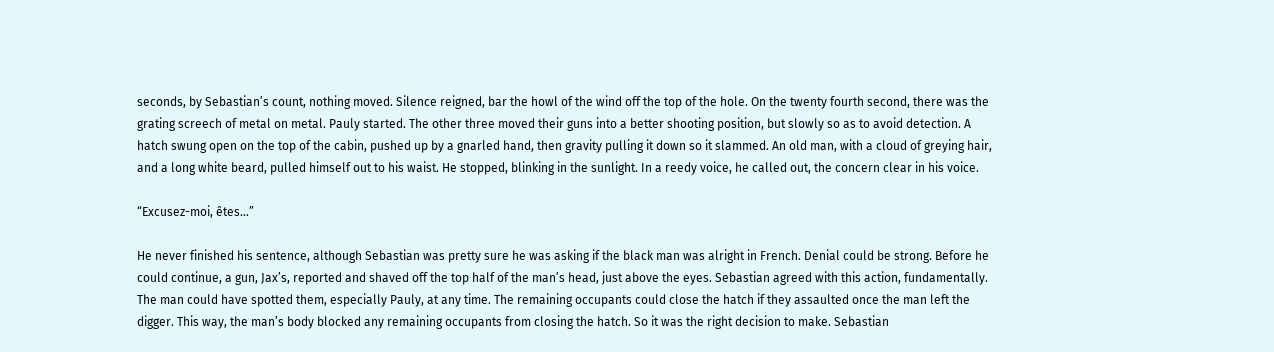seconds, by Sebastian’s count, nothing moved. Silence reigned, bar the howl of the wind off the top of the hole. On the twenty fourth second, there was the grating screech of metal on metal. Pauly started. The other three moved their guns into a better shooting position, but slowly so as to avoid detection. A hatch swung open on the top of the cabin, pushed up by a gnarled hand, then gravity pulling it down so it slammed. An old man, with a cloud of greying hair, and a long white beard, pulled himself out to his waist. He stopped, blinking in the sunlight. In a reedy voice, he called out, the concern clear in his voice.

“Excusez-moi, êtes…”

He never finished his sentence, although Sebastian was pretty sure he was asking if the black man was alright in French. Denial could be strong. Before he  could continue, a gun, Jax’s, reported and shaved off the top half of the man’s head, just above the eyes. Sebastian agreed with this action, fundamentally. The man could have spotted them, especially Pauly, at any time. The remaining occupants could close the hatch if they assaulted once the man left the digger. This way, the man’s body blocked any remaining occupants from closing the hatch. So it was the right decision to make. Sebastian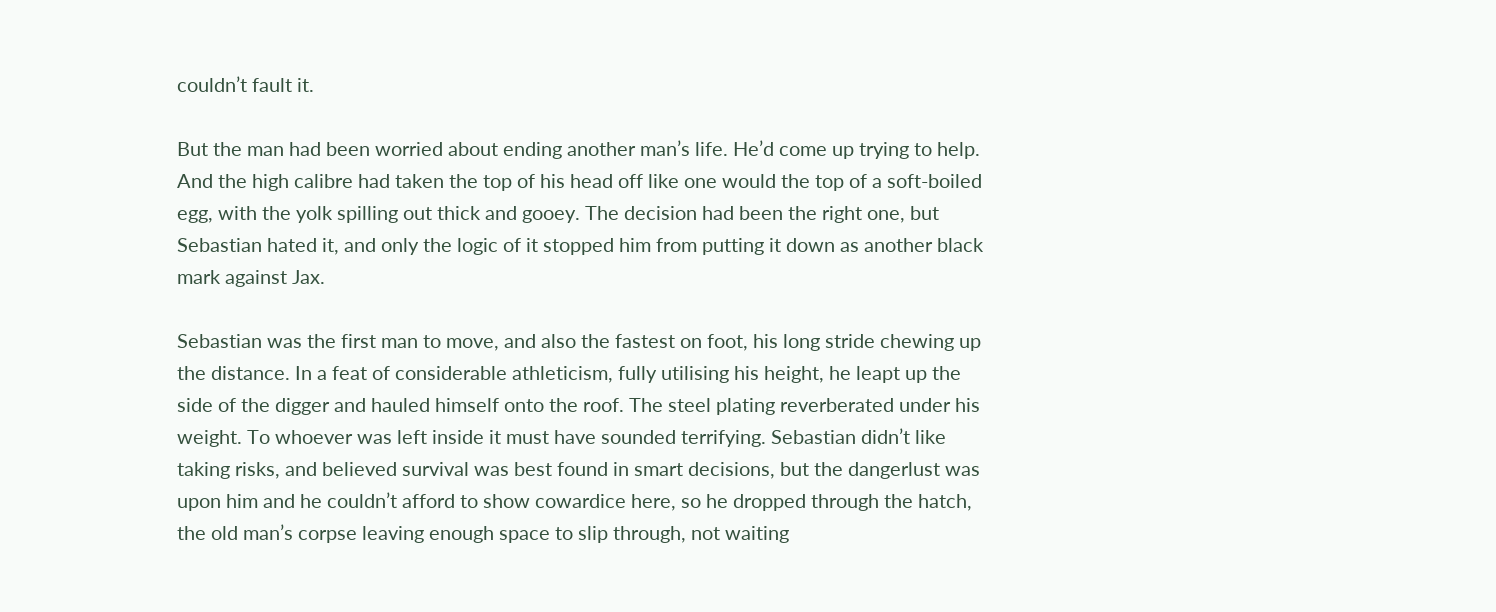couldn’t fault it.

But the man had been worried about ending another man’s life. He’d come up trying to help. And the high calibre had taken the top of his head off like one would the top of a soft-boiled egg, with the yolk spilling out thick and gooey. The decision had been the right one, but Sebastian hated it, and only the logic of it stopped him from putting it down as another black mark against Jax.

Sebastian was the first man to move, and also the fastest on foot, his long stride chewing up the distance. In a feat of considerable athleticism, fully utilising his height, he leapt up the side of the digger and hauled himself onto the roof. The steel plating reverberated under his weight. To whoever was left inside it must have sounded terrifying. Sebastian didn’t like taking risks, and believed survival was best found in smart decisions, but the dangerlust was upon him and he couldn’t afford to show cowardice here, so he dropped through the hatch, the old man’s corpse leaving enough space to slip through, not waiting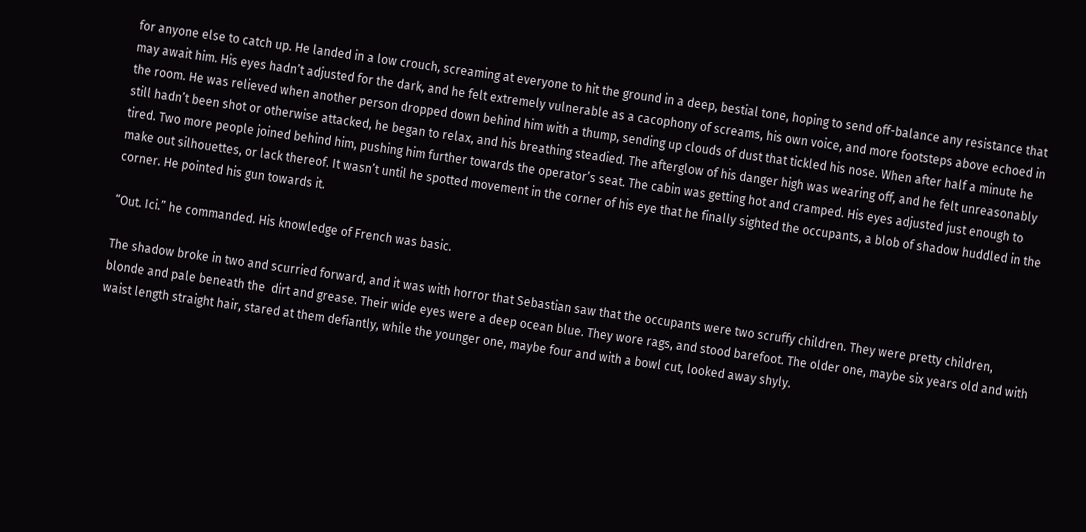for anyone else to catch up. He landed in a low crouch, screaming at everyone to hit the ground in a deep, bestial tone, hoping to send off-balance any resistance that may await him. His eyes hadn’t adjusted for the dark, and he felt extremely vulnerable as a cacophony of screams, his own voice, and more footsteps above echoed in the room. He was relieved when another person dropped down behind him with a thump, sending up clouds of dust that tickled his nose. When after half a minute he still hadn’t been shot or otherwise attacked, he began to relax, and his breathing steadied. The afterglow of his danger high was wearing off, and he felt unreasonably tired. Two more people joined behind him, pushing him further towards the operator’s seat. The cabin was getting hot and cramped. His eyes adjusted just enough to make out silhouettes, or lack thereof. It wasn’t until he spotted movement in the corner of his eye that he finally sighted the occupants, a blob of shadow huddled in the corner. He pointed his gun towards it.

“Out. Ici.” he commanded. His knowledge of French was basic.

The shadow broke in two and scurried forward, and it was with horror that Sebastian saw that the occupants were two scruffy children. They were pretty children, blonde and pale beneath the  dirt and grease. Their wide eyes were a deep ocean blue. They wore rags, and stood barefoot. The older one, maybe six years old and with waist length straight hair, stared at them defiantly, while the younger one, maybe four and with a bowl cut, looked away shyly.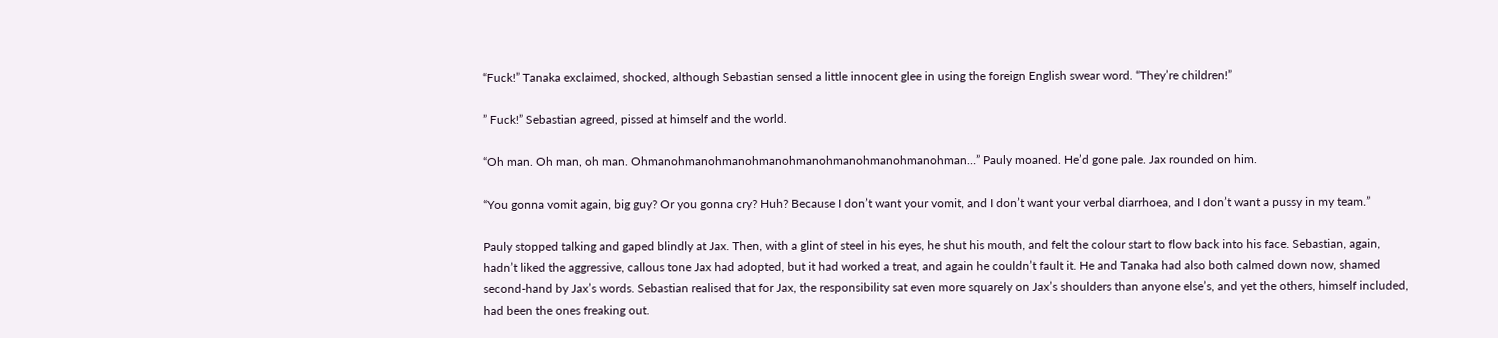“Fuck!” Tanaka exclaimed, shocked, although Sebastian sensed a little innocent glee in using the foreign English swear word. “They’re children!”

” Fuck!” Sebastian agreed, pissed at himself and the world.

“Oh man. Oh man, oh man. Ohmanohmanohmanohmanohmanohmanohmanohmanohman…” Pauly moaned. He’d gone pale. Jax rounded on him.

“You gonna vomit again, big guy? Or you gonna cry? Huh? Because I don’t want your vomit, and I don’t want your verbal diarrhoea, and I don’t want a pussy in my team.”

Pauly stopped talking and gaped blindly at Jax. Then, with a glint of steel in his eyes, he shut his mouth, and felt the colour start to flow back into his face. Sebastian, again, hadn’t liked the aggressive, callous tone Jax had adopted, but it had worked a treat, and again he couldn’t fault it. He and Tanaka had also both calmed down now, shamed second-hand by Jax’s words. Sebastian realised that for Jax, the responsibility sat even more squarely on Jax’s shoulders than anyone else’s, and yet the others, himself included, had been the ones freaking out.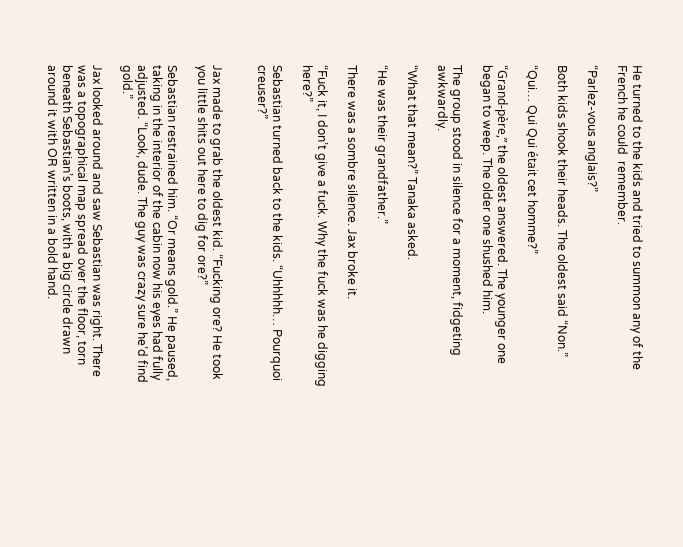He turned to the kids and tried to summon any of the French he could  remember.

“Parlez-vous anglais?”

Both kids shook their heads. The oldest said “Non.”

“Qui… Qui Qui était cet homme?”

“Grand-père,” the oldest answered. The younger one began to weep. The older one shushed him.

The group stood in silence for a moment, fidgeting awkwardly.

“What that mean?” Tanaka asked.

“He was their grandfather.”

There was a sombre silence. Jax broke it.

“Fuck it, I don’t give a fuck. Why the fuck was he digging here?”

Sebastian turned back to the kids. “Uhhhhh… Pourquoi creuser?”


Jax made to grab the oldest kid. “Fucking ore? He took you little shits out here to dig for ore?”

Sebastian restrained him. “Or means gold.” He paused, taking in the interior of the cabin now his eyes had fully adjusted. “Look, dude. The guy was crazy sure he’d find gold.”

Jax looked around and saw Sebastian was right. There was a topographical map spread over the floor, torn beneath Sebastian’s boots, with a big circle drawn around it with OR written in a bold hand.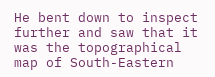He bent down to inspect further and saw that it was the topographical map of South-Eastern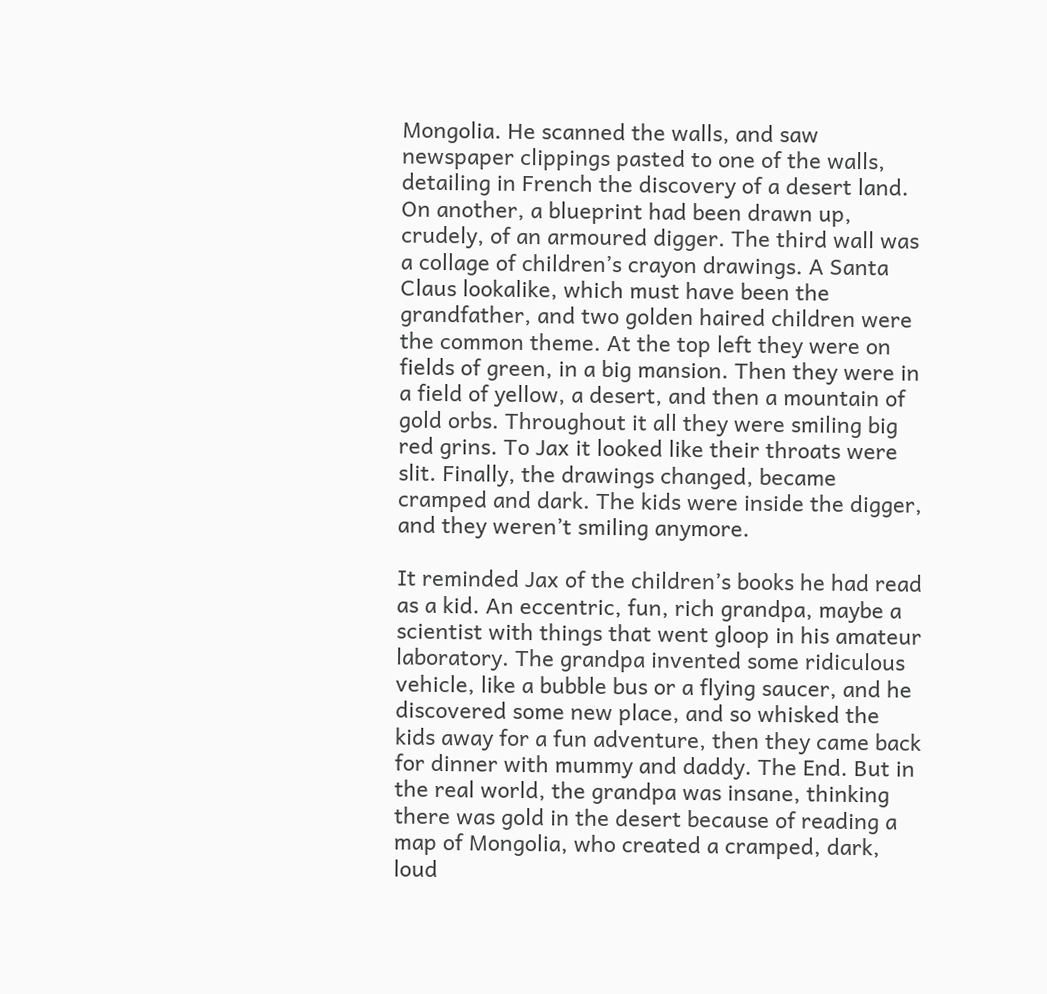Mongolia. He scanned the walls, and saw newspaper clippings pasted to one of the walls, detailing in French the discovery of a desert land. On another, a blueprint had been drawn up, crudely, of an armoured digger. The third wall was a collage of children’s crayon drawings. A Santa Claus lookalike, which must have been the grandfather, and two golden haired children were the common theme. At the top left they were on fields of green, in a big mansion. Then they were in a field of yellow, a desert, and then a mountain of gold orbs. Throughout it all they were smiling big red grins. To Jax it looked like their throats were slit. Finally, the drawings changed, became cramped and dark. The kids were inside the digger, and they weren’t smiling anymore.

It reminded Jax of the children’s books he had read as a kid. An eccentric, fun, rich grandpa, maybe a scientist with things that went gloop in his amateur laboratory. The grandpa invented some ridiculous vehicle, like a bubble bus or a flying saucer, and he discovered some new place, and so whisked the kids away for a fun adventure, then they came back for dinner with mummy and daddy. The End. But in the real world, the grandpa was insane, thinking there was gold in the desert because of reading a map of Mongolia, who created a cramped, dark, loud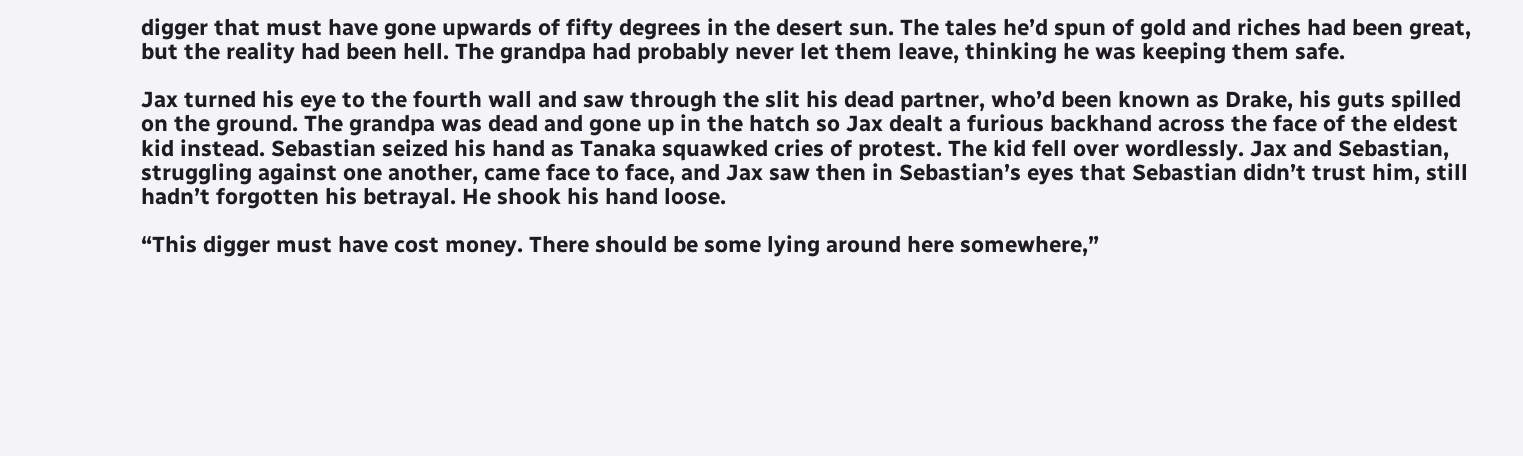digger that must have gone upwards of fifty degrees in the desert sun. The tales he’d spun of gold and riches had been great, but the reality had been hell. The grandpa had probably never let them leave, thinking he was keeping them safe.

Jax turned his eye to the fourth wall and saw through the slit his dead partner, who’d been known as Drake, his guts spilled on the ground. The grandpa was dead and gone up in the hatch so Jax dealt a furious backhand across the face of the eldest kid instead. Sebastian seized his hand as Tanaka squawked cries of protest. The kid fell over wordlessly. Jax and Sebastian, struggling against one another, came face to face, and Jax saw then in Sebastian’s eyes that Sebastian didn’t trust him, still hadn’t forgotten his betrayal. He shook his hand loose.

“This digger must have cost money. There should be some lying around here somewhere,”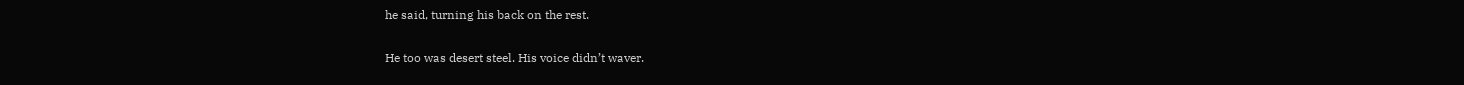he said, turning his back on the rest.

He too was desert steel. His voice didn’t waver.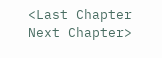<Last Chapter    Next Chapter>